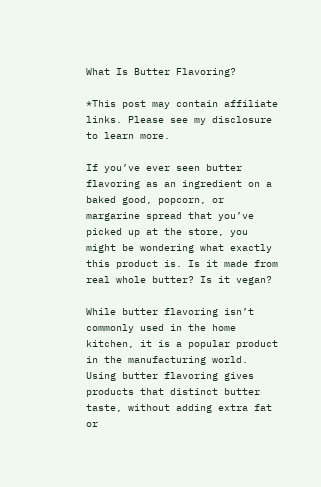What Is Butter Flavoring?

*This post may contain affiliate links. Please see my disclosure to learn more.

If you’ve ever seen butter flavoring as an ingredient on a baked good, popcorn, or margarine spread that you’ve picked up at the store, you might be wondering what exactly this product is. Is it made from real whole butter? Is it vegan?

While butter flavoring isn’t commonly used in the home kitchen, it is a popular product in the manufacturing world. Using butter flavoring gives products that distinct butter taste, without adding extra fat or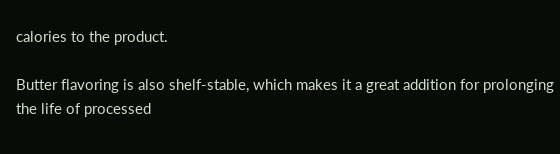calories to the product.

Butter flavoring is also shelf-stable, which makes it a great addition for prolonging the life of processed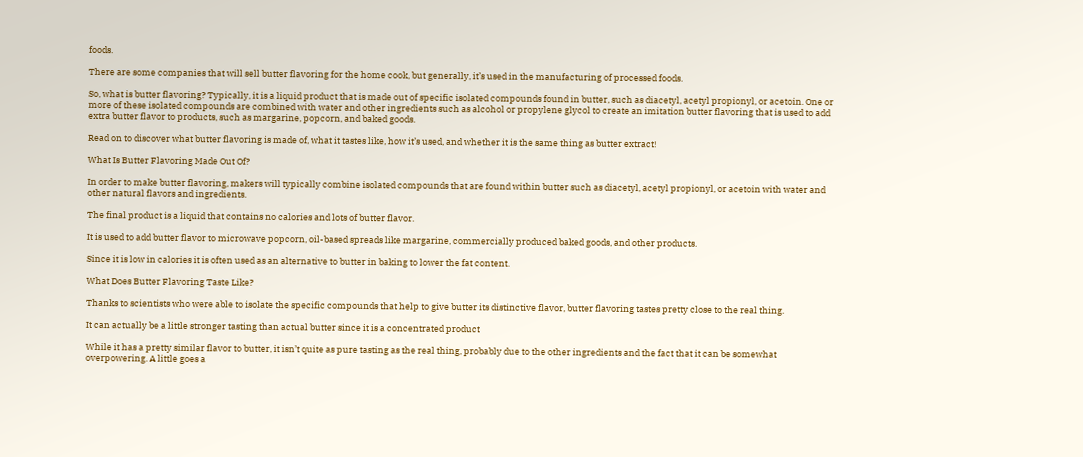foods.

There are some companies that will sell butter flavoring for the home cook, but generally, it’s used in the manufacturing of processed foods.

So, what is butter flavoring? Typically, it is a liquid product that is made out of specific isolated compounds found in butter, such as diacetyl, acetyl propionyl, or acetoin. One or more of these isolated compounds are combined with water and other ingredients such as alcohol or propylene glycol to create an imitation butter flavoring that is used to add extra butter flavor to products, such as margarine, popcorn, and baked goods.

Read on to discover what butter flavoring is made of, what it tastes like, how it’s used, and whether it is the same thing as butter extract!

What Is Butter Flavoring Made Out Of?

In order to make butter flavoring, makers will typically combine isolated compounds that are found within butter such as diacetyl, acetyl propionyl, or acetoin with water and other natural flavors and ingredients.

The final product is a liquid that contains no calories and lots of butter flavor.

It is used to add butter flavor to microwave popcorn, oil-based spreads like margarine, commercially produced baked goods, and other products.

Since it is low in calories it is often used as an alternative to butter in baking to lower the fat content.

What Does Butter Flavoring Taste Like?

Thanks to scientists who were able to isolate the specific compounds that help to give butter its distinctive flavor, butter flavoring tastes pretty close to the real thing.

It can actually be a little stronger tasting than actual butter since it is a concentrated product

While it has a pretty similar flavor to butter, it isn’t quite as pure tasting as the real thing, probably due to the other ingredients and the fact that it can be somewhat overpowering. A little goes a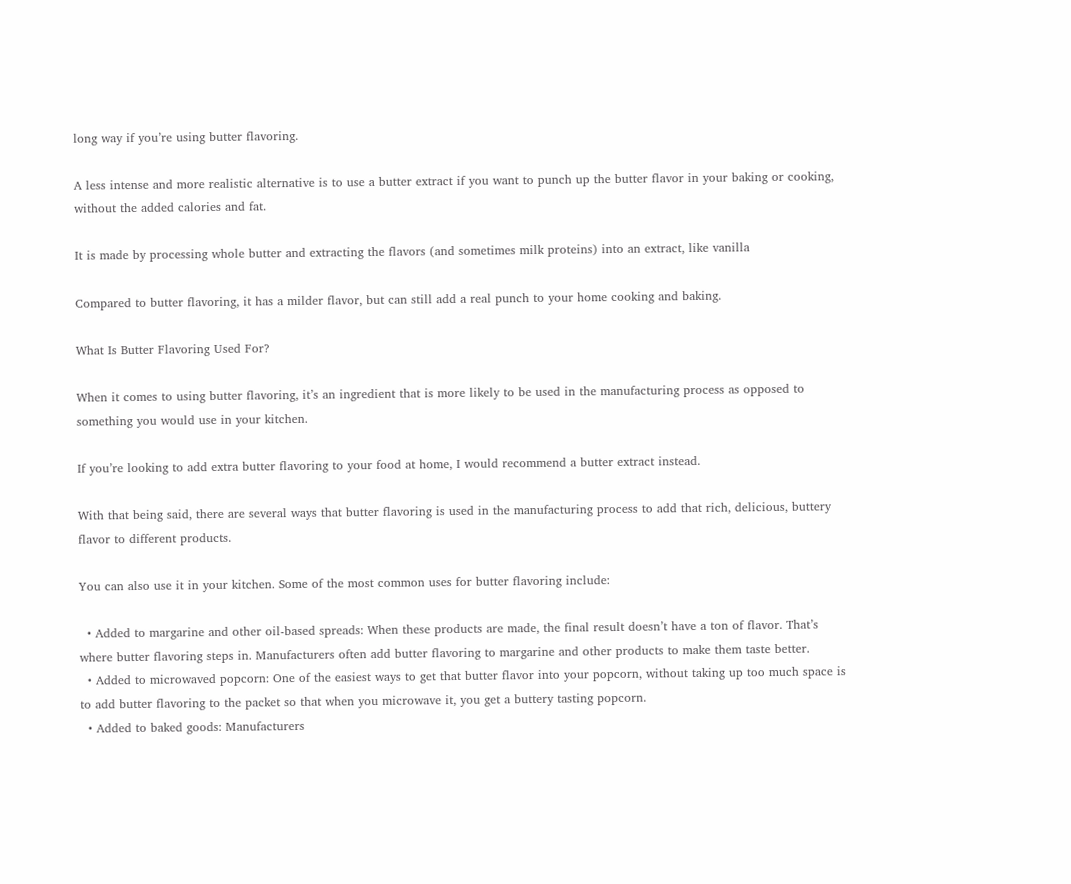long way if you’re using butter flavoring.

A less intense and more realistic alternative is to use a butter extract if you want to punch up the butter flavor in your baking or cooking, without the added calories and fat.

It is made by processing whole butter and extracting the flavors (and sometimes milk proteins) into an extract, like vanilla

Compared to butter flavoring, it has a milder flavor, but can still add a real punch to your home cooking and baking.

What Is Butter Flavoring Used For?

When it comes to using butter flavoring, it’s an ingredient that is more likely to be used in the manufacturing process as opposed to something you would use in your kitchen.

If you’re looking to add extra butter flavoring to your food at home, I would recommend a butter extract instead.

With that being said, there are several ways that butter flavoring is used in the manufacturing process to add that rich, delicious, buttery flavor to different products.

You can also use it in your kitchen. Some of the most common uses for butter flavoring include:

  • Added to margarine and other oil-based spreads: When these products are made, the final result doesn’t have a ton of flavor. That’s where butter flavoring steps in. Manufacturers often add butter flavoring to margarine and other products to make them taste better.
  • Added to microwaved popcorn: One of the easiest ways to get that butter flavor into your popcorn, without taking up too much space is to add butter flavoring to the packet so that when you microwave it, you get a buttery tasting popcorn.
  • Added to baked goods: Manufacturers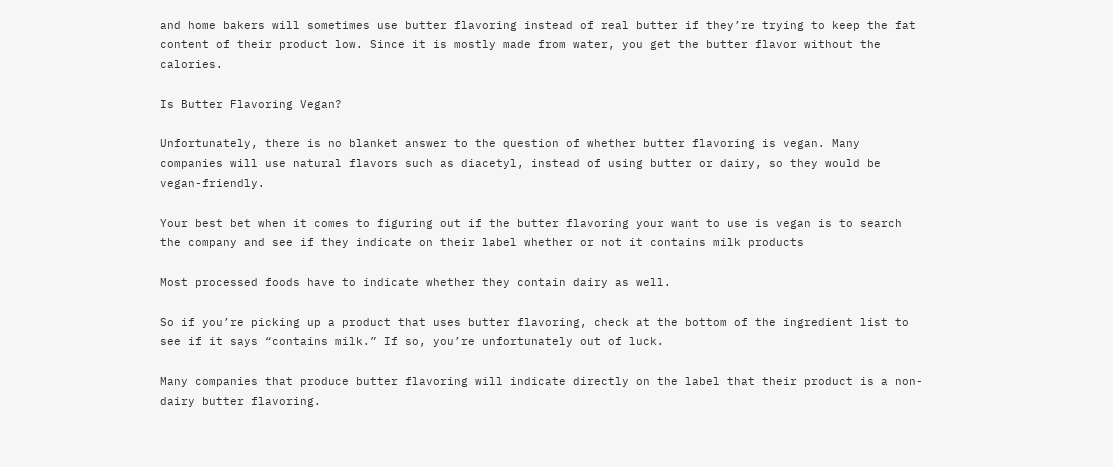and home bakers will sometimes use butter flavoring instead of real butter if they’re trying to keep the fat content of their product low. Since it is mostly made from water, you get the butter flavor without the calories.

Is Butter Flavoring Vegan?

Unfortunately, there is no blanket answer to the question of whether butter flavoring is vegan. Many companies will use natural flavors such as diacetyl, instead of using butter or dairy, so they would be vegan-friendly.

Your best bet when it comes to figuring out if the butter flavoring your want to use is vegan is to search the company and see if they indicate on their label whether or not it contains milk products

Most processed foods have to indicate whether they contain dairy as well.

So if you’re picking up a product that uses butter flavoring, check at the bottom of the ingredient list to see if it says “contains milk.” If so, you’re unfortunately out of luck.

Many companies that produce butter flavoring will indicate directly on the label that their product is a non-dairy butter flavoring.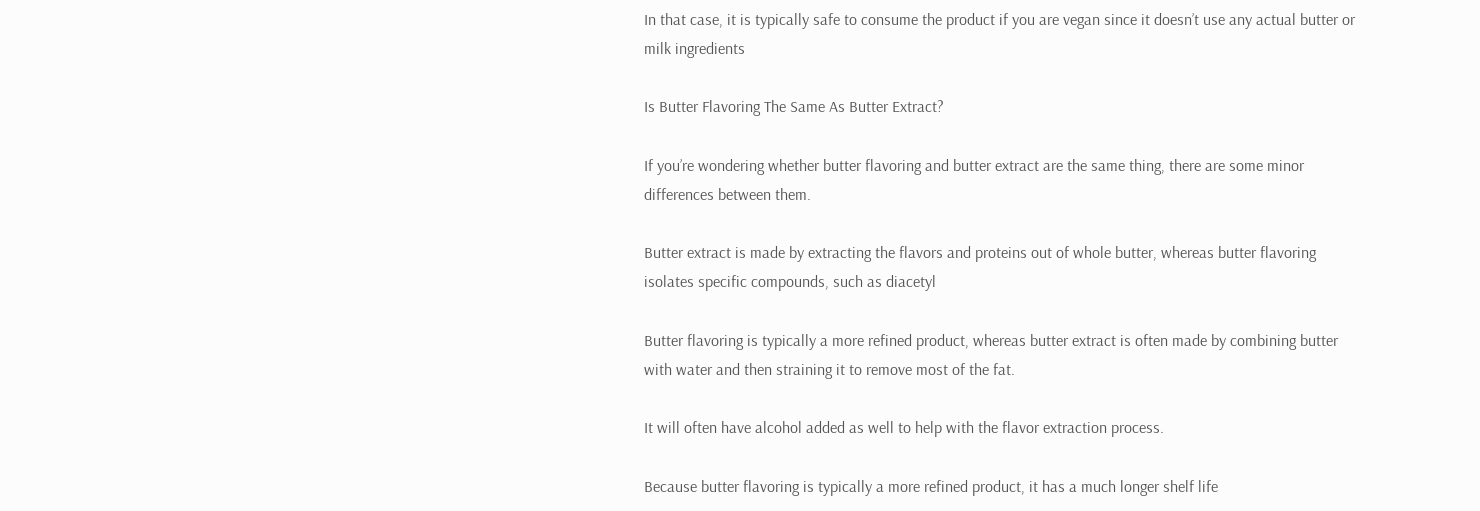In that case, it is typically safe to consume the product if you are vegan since it doesn’t use any actual butter or milk ingredients

Is Butter Flavoring The Same As Butter Extract?

If you’re wondering whether butter flavoring and butter extract are the same thing, there are some minor differences between them.

Butter extract is made by extracting the flavors and proteins out of whole butter, whereas butter flavoring isolates specific compounds, such as diacetyl

Butter flavoring is typically a more refined product, whereas butter extract is often made by combining butter with water and then straining it to remove most of the fat.

It will often have alcohol added as well to help with the flavor extraction process.

Because butter flavoring is typically a more refined product, it has a much longer shelf life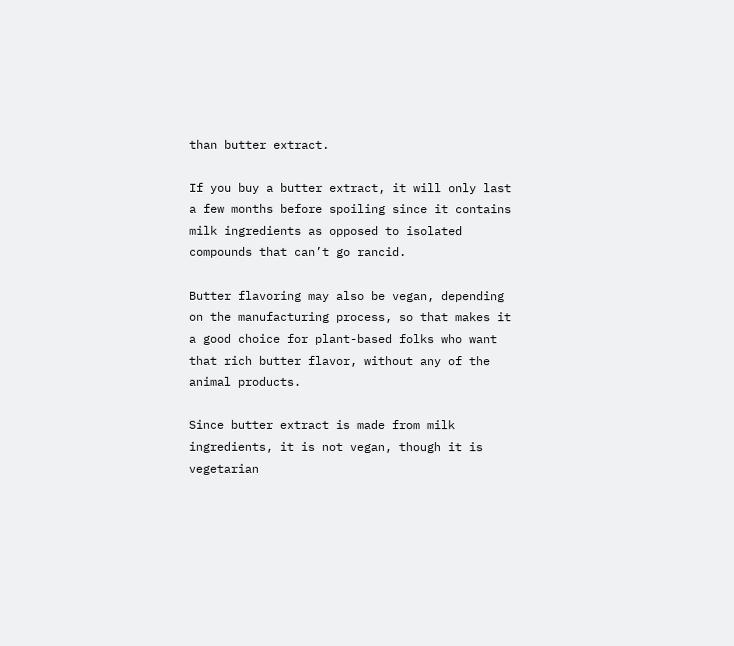than butter extract.

If you buy a butter extract, it will only last a few months before spoiling since it contains milk ingredients as opposed to isolated compounds that can’t go rancid.

Butter flavoring may also be vegan, depending on the manufacturing process, so that makes it a good choice for plant-based folks who want that rich butter flavor, without any of the animal products.

Since butter extract is made from milk ingredients, it is not vegan, though it is vegetarian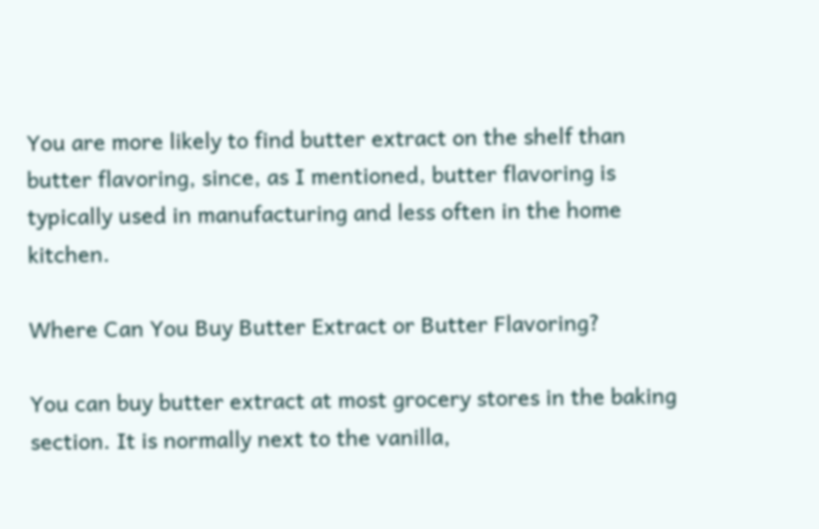You are more likely to find butter extract on the shelf than butter flavoring, since, as I mentioned, butter flavoring is typically used in manufacturing and less often in the home kitchen.

Where Can You Buy Butter Extract or Butter Flavoring?

You can buy butter extract at most grocery stores in the baking section. It is normally next to the vanilla,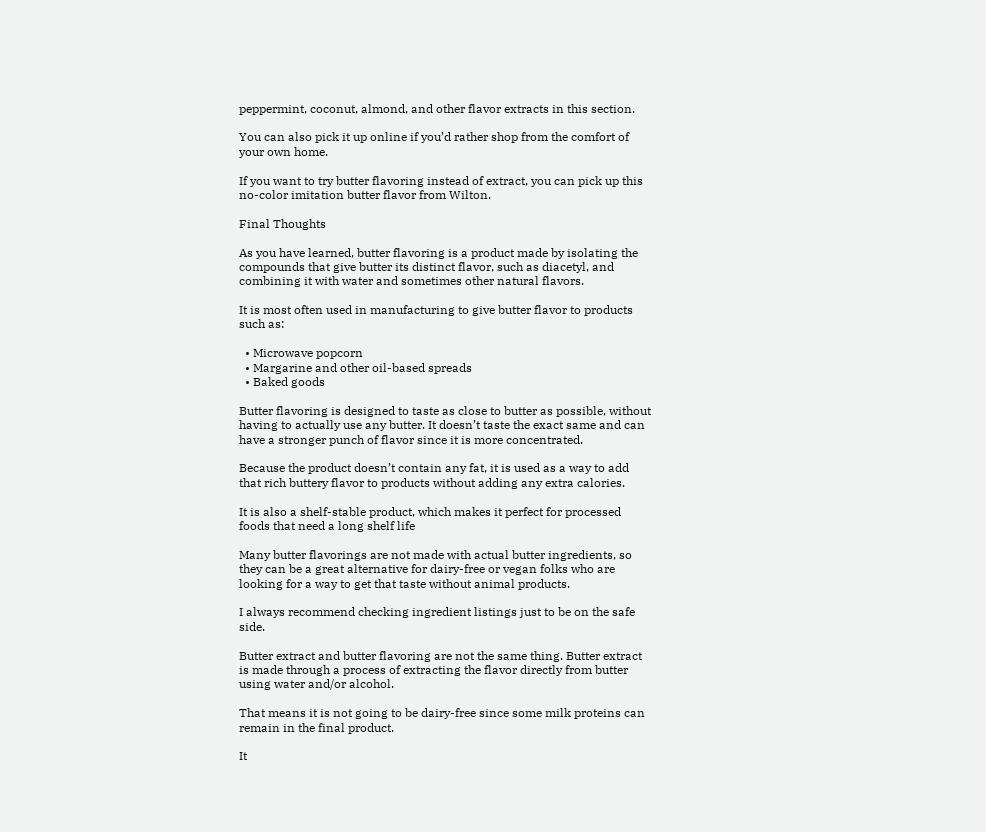peppermint, coconut, almond, and other flavor extracts in this section.

You can also pick it up online if you’d rather shop from the comfort of your own home.

If you want to try butter flavoring instead of extract, you can pick up this no-color imitation butter flavor from Wilton.

Final Thoughts

As you have learned, butter flavoring is a product made by isolating the compounds that give butter its distinct flavor, such as diacetyl, and combining it with water and sometimes other natural flavors.

It is most often used in manufacturing to give butter flavor to products such as:

  • Microwave popcorn
  • Margarine and other oil-based spreads
  • Baked goods

Butter flavoring is designed to taste as close to butter as possible, without having to actually use any butter. It doesn’t taste the exact same and can have a stronger punch of flavor since it is more concentrated.

Because the product doesn’t contain any fat, it is used as a way to add that rich buttery flavor to products without adding any extra calories.

It is also a shelf-stable product, which makes it perfect for processed foods that need a long shelf life

Many butter flavorings are not made with actual butter ingredients, so they can be a great alternative for dairy-free or vegan folks who are looking for a way to get that taste without animal products.

I always recommend checking ingredient listings just to be on the safe side.

Butter extract and butter flavoring are not the same thing. Butter extract is made through a process of extracting the flavor directly from butter using water and/or alcohol.

That means it is not going to be dairy-free since some milk proteins can remain in the final product.

It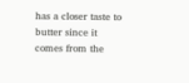has a closer taste to butter since it comes from the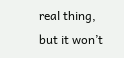real thing, but it won’t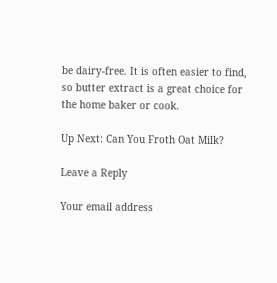be dairy-free. It is often easier to find, so butter extract is a great choice for the home baker or cook.

Up Next: Can You Froth Oat Milk?

Leave a Reply

Your email address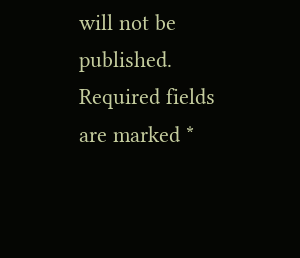will not be published. Required fields are marked *